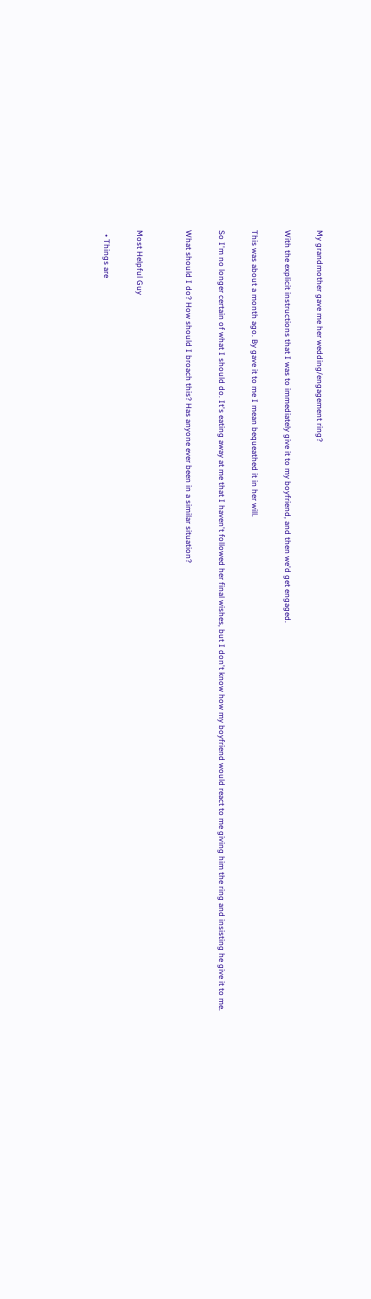My grandmother gave me her wedding/engagement ring?

With the explicit instructions that I was to immediately give it to my boyfriend, and then we'd get engaged.

This was about a month ago. By gave it to me I mean bequeathed it in her will.

So I'm no longer certain of what I should do. It's eating away at me that I haven't followed her final wishes, but I don't know how my boyfriend would react to me giving him the ring and insisting he give it to me.

What should I do? How should I broach this? Has anyone ever been in a similar situation?


Most Helpful Guy

  • Things are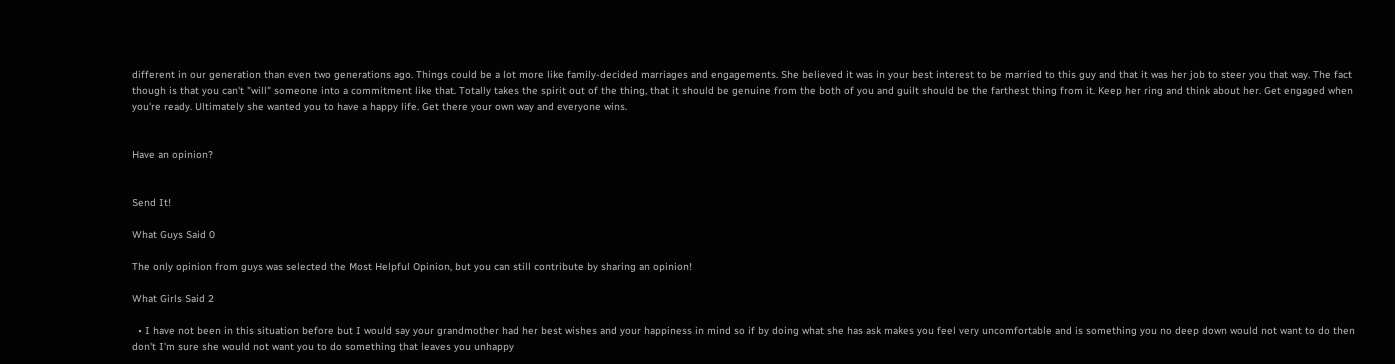different in our generation than even two generations ago. Things could be a lot more like family-decided marriages and engagements. She believed it was in your best interest to be married to this guy and that it was her job to steer you that way. The fact though is that you can't "will" someone into a commitment like that. Totally takes the spirit out of the thing, that it should be genuine from the both of you and guilt should be the farthest thing from it. Keep her ring and think about her. Get engaged when you're ready. Ultimately she wanted you to have a happy life. Get there your own way and everyone wins.


Have an opinion?


Send It!

What Guys Said 0

The only opinion from guys was selected the Most Helpful Opinion, but you can still contribute by sharing an opinion!

What Girls Said 2

  • I have not been in this situation before but I would say your grandmother had her best wishes and your happiness in mind so if by doing what she has ask makes you feel very uncomfortable and is something you no deep down would not want to do then don't I'm sure she would not want you to do something that leaves you unhappy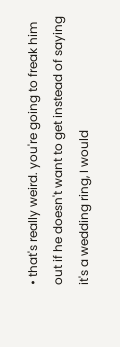• that's really weird. you're going to freak him out if he doesn't want to get instead of saying it's a wedding ring, I would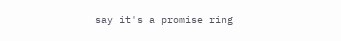say it's a promise ring